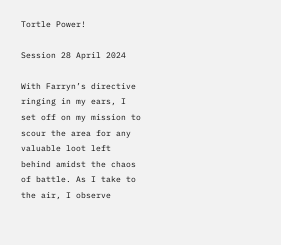Tortle Power!

Session 28 April 2024

With Farryn’s directive ringing in my ears, I set off on my mission to scour the area for any valuable loot left behind amidst the chaos of battle. As I take to the air, I observe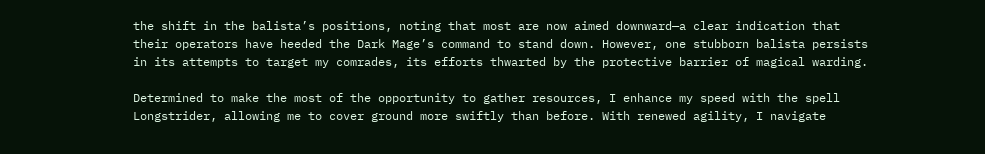the shift in the balista’s positions, noting that most are now aimed downward—a clear indication that their operators have heeded the Dark Mage’s command to stand down. However, one stubborn balista persists in its attempts to target my comrades, its efforts thwarted by the protective barrier of magical warding.

Determined to make the most of the opportunity to gather resources, I enhance my speed with the spell Longstrider, allowing me to cover ground more swiftly than before. With renewed agility, I navigate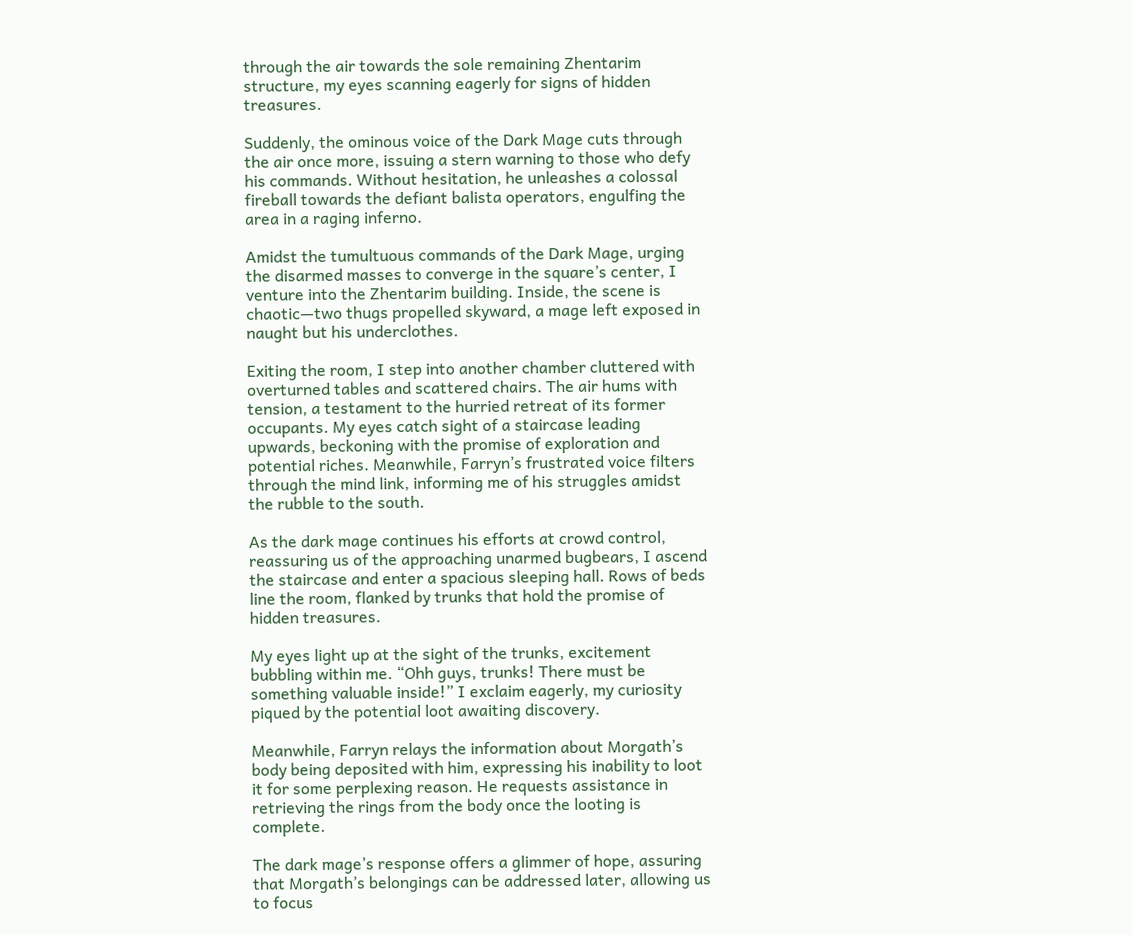through the air towards the sole remaining Zhentarim structure, my eyes scanning eagerly for signs of hidden treasures.

Suddenly, the ominous voice of the Dark Mage cuts through the air once more, issuing a stern warning to those who defy his commands. Without hesitation, he unleashes a colossal fireball towards the defiant balista operators, engulfing the area in a raging inferno.

Amidst the tumultuous commands of the Dark Mage, urging the disarmed masses to converge in the square’s center, I venture into the Zhentarim building. Inside, the scene is chaotic—two thugs propelled skyward, a mage left exposed in naught but his underclothes.

Exiting the room, I step into another chamber cluttered with overturned tables and scattered chairs. The air hums with tension, a testament to the hurried retreat of its former occupants. My eyes catch sight of a staircase leading upwards, beckoning with the promise of exploration and potential riches. Meanwhile, Farryn’s frustrated voice filters through the mind link, informing me of his struggles amidst the rubble to the south.

As the dark mage continues his efforts at crowd control, reassuring us of the approaching unarmed bugbears, I ascend the staircase and enter a spacious sleeping hall. Rows of beds line the room, flanked by trunks that hold the promise of hidden treasures.

My eyes light up at the sight of the trunks, excitement bubbling within me. “Ohh guys, trunks! There must be something valuable inside!” I exclaim eagerly, my curiosity piqued by the potential loot awaiting discovery.

Meanwhile, Farryn relays the information about Morgath’s body being deposited with him, expressing his inability to loot it for some perplexing reason. He requests assistance in retrieving the rings from the body once the looting is complete.

The dark mage’s response offers a glimmer of hope, assuring that Morgath’s belongings can be addressed later, allowing us to focus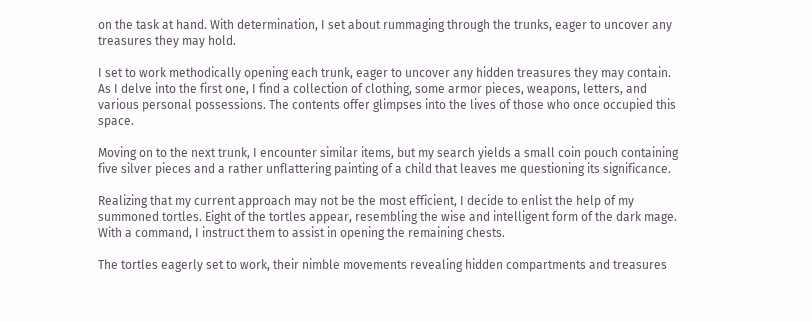on the task at hand. With determination, I set about rummaging through the trunks, eager to uncover any treasures they may hold.

I set to work methodically opening each trunk, eager to uncover any hidden treasures they may contain. As I delve into the first one, I find a collection of clothing, some armor pieces, weapons, letters, and various personal possessions. The contents offer glimpses into the lives of those who once occupied this space.

Moving on to the next trunk, I encounter similar items, but my search yields a small coin pouch containing five silver pieces and a rather unflattering painting of a child that leaves me questioning its significance.

Realizing that my current approach may not be the most efficient, I decide to enlist the help of my summoned tortles. Eight of the tortles appear, resembling the wise and intelligent form of the dark mage. With a command, I instruct them to assist in opening the remaining chests.

The tortles eagerly set to work, their nimble movements revealing hidden compartments and treasures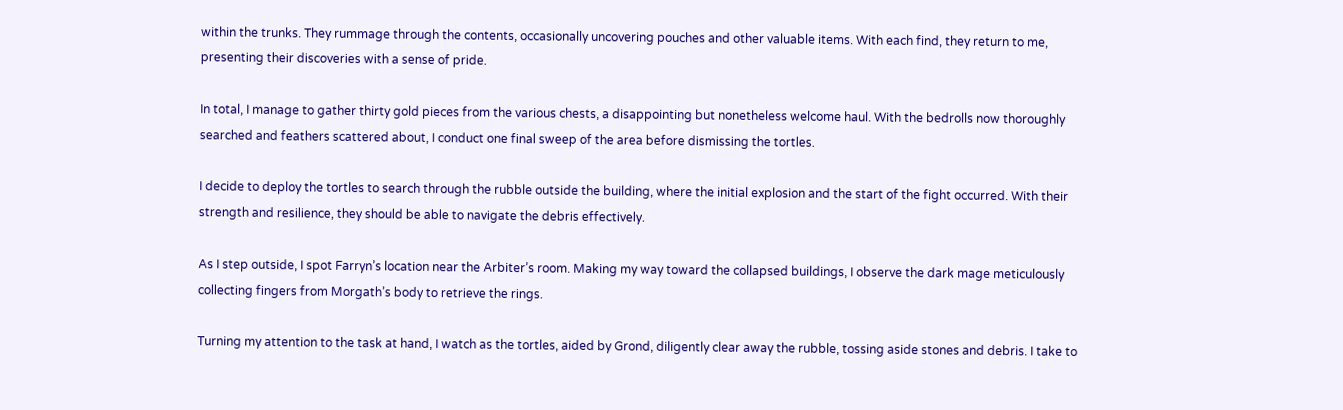within the trunks. They rummage through the contents, occasionally uncovering pouches and other valuable items. With each find, they return to me, presenting their discoveries with a sense of pride.

In total, I manage to gather thirty gold pieces from the various chests, a disappointing but nonetheless welcome haul. With the bedrolls now thoroughly searched and feathers scattered about, I conduct one final sweep of the area before dismissing the tortles.

I decide to deploy the tortles to search through the rubble outside the building, where the initial explosion and the start of the fight occurred. With their strength and resilience, they should be able to navigate the debris effectively.

As I step outside, I spot Farryn’s location near the Arbiter’s room. Making my way toward the collapsed buildings, I observe the dark mage meticulously collecting fingers from Morgath’s body to retrieve the rings.

Turning my attention to the task at hand, I watch as the tortles, aided by Grond, diligently clear away the rubble, tossing aside stones and debris. I take to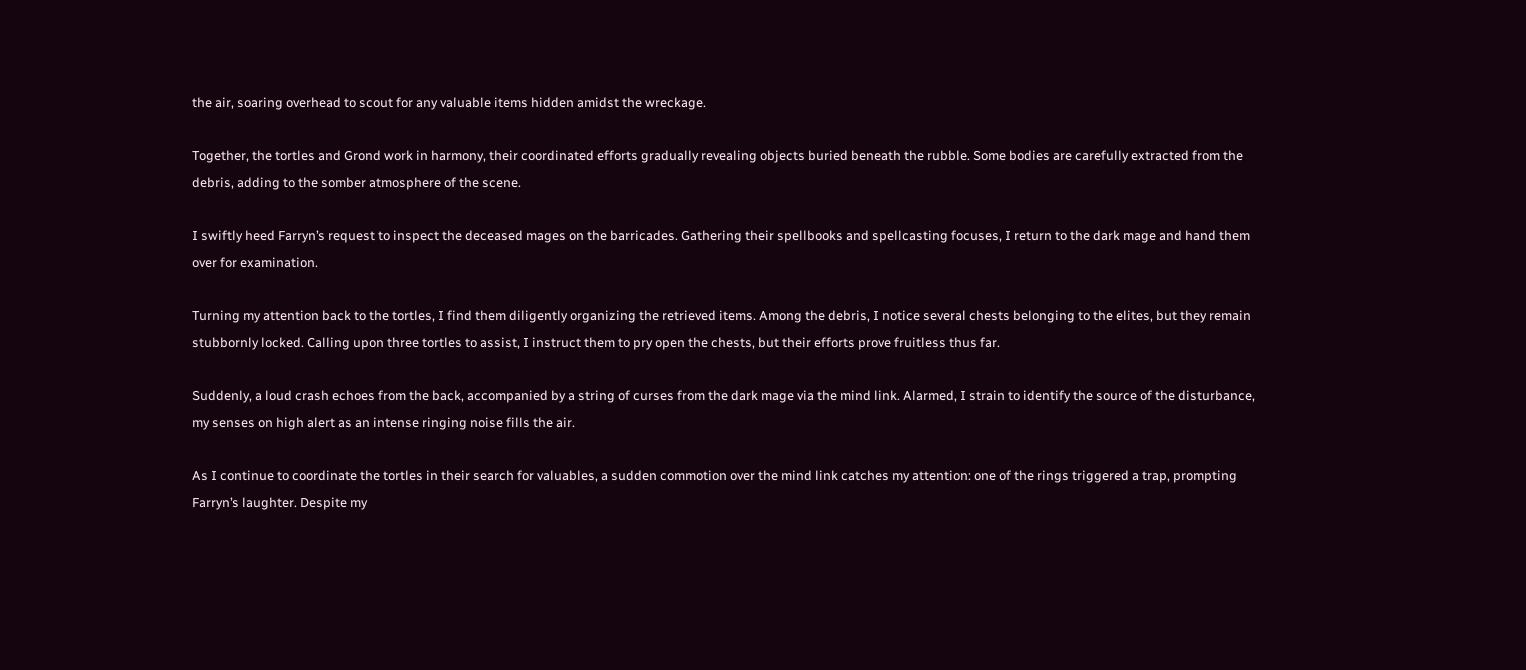the air, soaring overhead to scout for any valuable items hidden amidst the wreckage.

Together, the tortles and Grond work in harmony, their coordinated efforts gradually revealing objects buried beneath the rubble. Some bodies are carefully extracted from the debris, adding to the somber atmosphere of the scene.

I swiftly heed Farryn’s request to inspect the deceased mages on the barricades. Gathering their spellbooks and spellcasting focuses, I return to the dark mage and hand them over for examination.

Turning my attention back to the tortles, I find them diligently organizing the retrieved items. Among the debris, I notice several chests belonging to the elites, but they remain stubbornly locked. Calling upon three tortles to assist, I instruct them to pry open the chests, but their efforts prove fruitless thus far.

Suddenly, a loud crash echoes from the back, accompanied by a string of curses from the dark mage via the mind link. Alarmed, I strain to identify the source of the disturbance, my senses on high alert as an intense ringing noise fills the air.

As I continue to coordinate the tortles in their search for valuables, a sudden commotion over the mind link catches my attention: one of the rings triggered a trap, prompting Farryn’s laughter. Despite my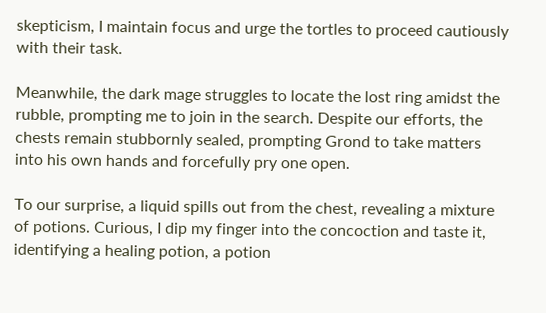skepticism, I maintain focus and urge the tortles to proceed cautiously with their task.

Meanwhile, the dark mage struggles to locate the lost ring amidst the rubble, prompting me to join in the search. Despite our efforts, the chests remain stubbornly sealed, prompting Grond to take matters into his own hands and forcefully pry one open.

To our surprise, a liquid spills out from the chest, revealing a mixture of potions. Curious, I dip my finger into the concoction and taste it, identifying a healing potion, a potion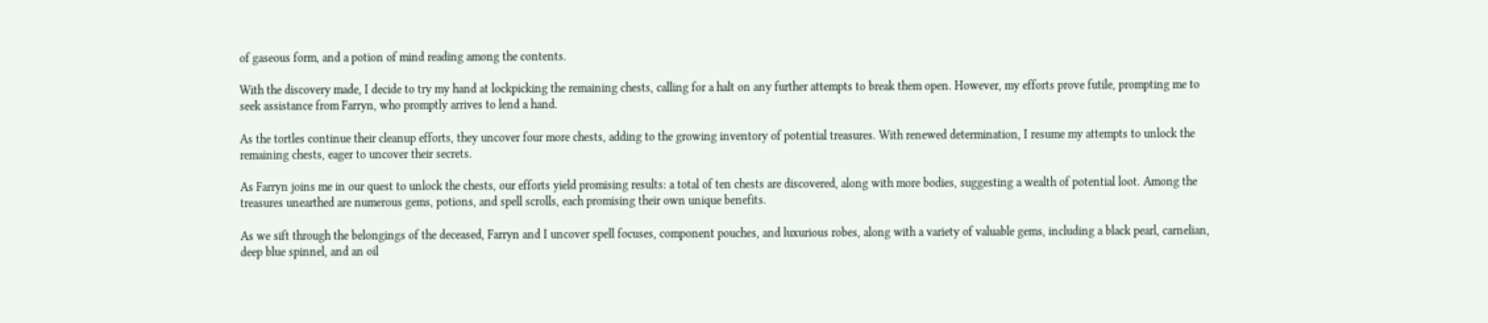of gaseous form, and a potion of mind reading among the contents.

With the discovery made, I decide to try my hand at lockpicking the remaining chests, calling for a halt on any further attempts to break them open. However, my efforts prove futile, prompting me to seek assistance from Farryn, who promptly arrives to lend a hand.

As the tortles continue their cleanup efforts, they uncover four more chests, adding to the growing inventory of potential treasures. With renewed determination, I resume my attempts to unlock the remaining chests, eager to uncover their secrets.

As Farryn joins me in our quest to unlock the chests, our efforts yield promising results: a total of ten chests are discovered, along with more bodies, suggesting a wealth of potential loot. Among the treasures unearthed are numerous gems, potions, and spell scrolls, each promising their own unique benefits.

As we sift through the belongings of the deceased, Farryn and I uncover spell focuses, component pouches, and luxurious robes, along with a variety of valuable gems, including a black pearl, carnelian, deep blue spinnel, and an oil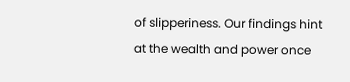of slipperiness. Our findings hint at the wealth and power once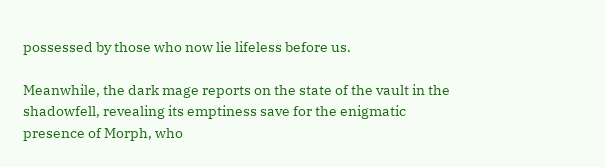possessed by those who now lie lifeless before us.

Meanwhile, the dark mage reports on the state of the vault in the shadowfell, revealing its emptiness save for the enigmatic presence of Morph, who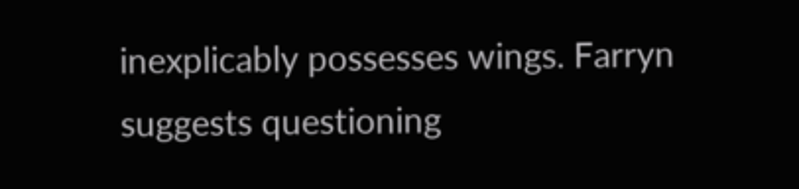inexplicably possesses wings. Farryn suggests questioning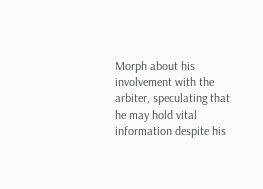Morph about his involvement with the arbiter, speculating that he may hold vital information despite his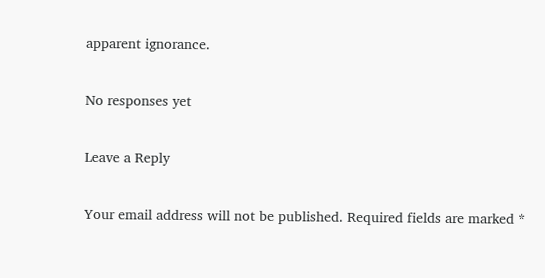apparent ignorance.

No responses yet

Leave a Reply

Your email address will not be published. Required fields are marked *